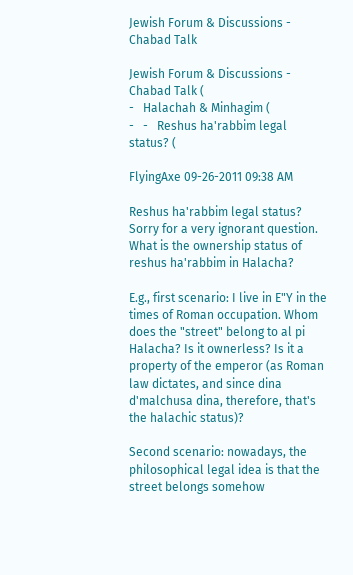Jewish Forum & Discussions - Chabad Talk

Jewish Forum & Discussions - Chabad Talk (
-   Halachah & Minhagim (
-   -   Reshus ha'rabbim legal status? (

FlyingAxe 09-26-2011 09:38 AM

Reshus ha'rabbim legal status?
Sorry for a very ignorant question. What is the ownership status of reshus ha'rabbim in Halacha?

E.g., first scenario: I live in E"Y in the times of Roman occupation. Whom does the "street" belong to al pi Halacha? Is it ownerless? Is it a property of the emperor (as Roman law dictates, and since dina d'malchusa dina, therefore, that's the halachic status)?

Second scenario: nowadays, the philosophical legal idea is that the street belongs somehow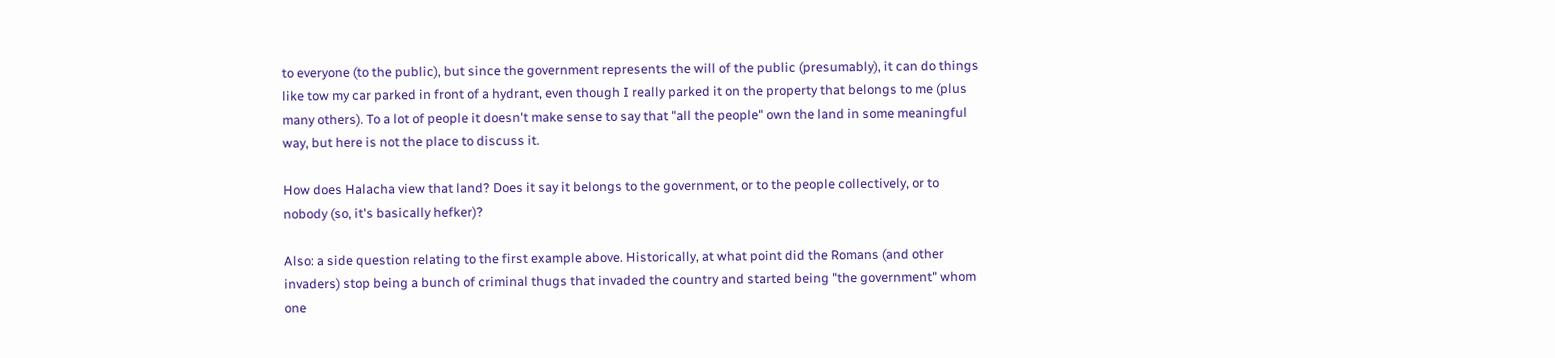to everyone (to the public), but since the government represents the will of the public (presumably), it can do things like tow my car parked in front of a hydrant, even though I really parked it on the property that belongs to me (plus many others). To a lot of people it doesn't make sense to say that "all the people" own the land in some meaningful way, but here is not the place to discuss it.

How does Halacha view that land? Does it say it belongs to the government, or to the people collectively, or to nobody (so, it's basically hefker)?

Also: a side question relating to the first example above. Historically, at what point did the Romans (and other invaders) stop being a bunch of criminal thugs that invaded the country and started being "the government" whom one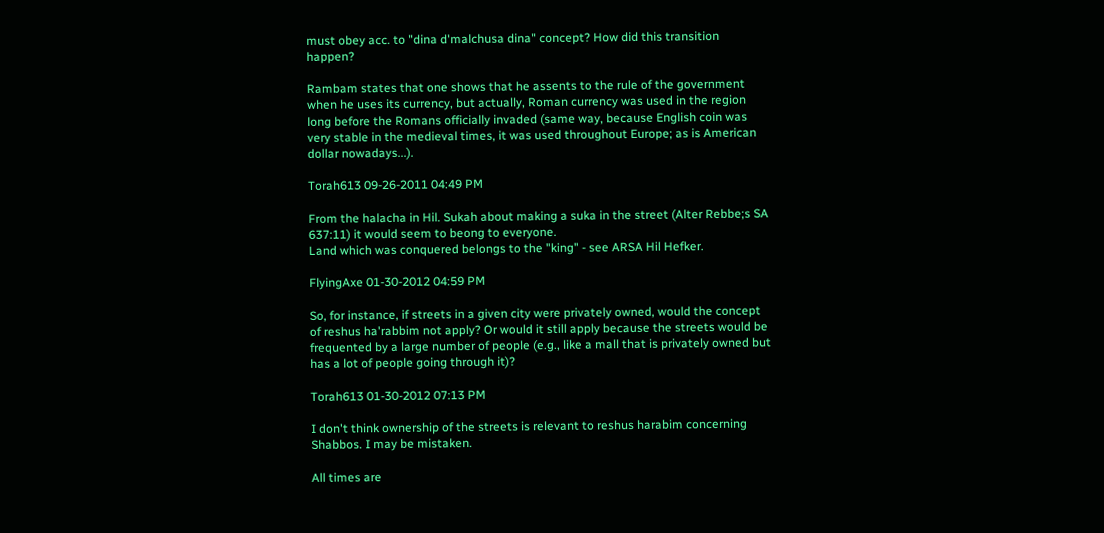must obey acc. to "dina d'malchusa dina" concept? How did this transition happen?

Rambam states that one shows that he assents to the rule of the government when he uses its currency, but actually, Roman currency was used in the region long before the Romans officially invaded (same way, because English coin was very stable in the medieval times, it was used throughout Europe; as is American dollar nowadays...).

Torah613 09-26-2011 04:49 PM

From the halacha in Hil. Sukah about making a suka in the street (Alter Rebbe;s SA 637:11) it would seem to beong to everyone.
Land which was conquered belongs to the "king" - see ARSA Hil Hefker.

FlyingAxe 01-30-2012 04:59 PM

So, for instance, if streets in a given city were privately owned, would the concept of reshus ha'rabbim not apply? Or would it still apply because the streets would be frequented by a large number of people (e.g., like a mall that is privately owned but has a lot of people going through it)?

Torah613 01-30-2012 07:13 PM

I don't think ownership of the streets is relevant to reshus harabim concerning Shabbos. I may be mistaken.

All times are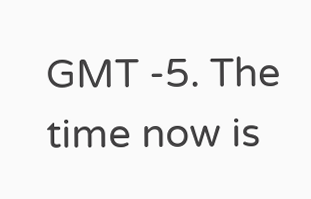GMT -5. The time now is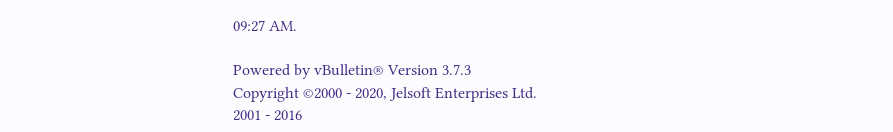09:27 AM.

Powered by vBulletin® Version 3.7.3
Copyright ©2000 - 2020, Jelsoft Enterprises Ltd.
2001 - 2016